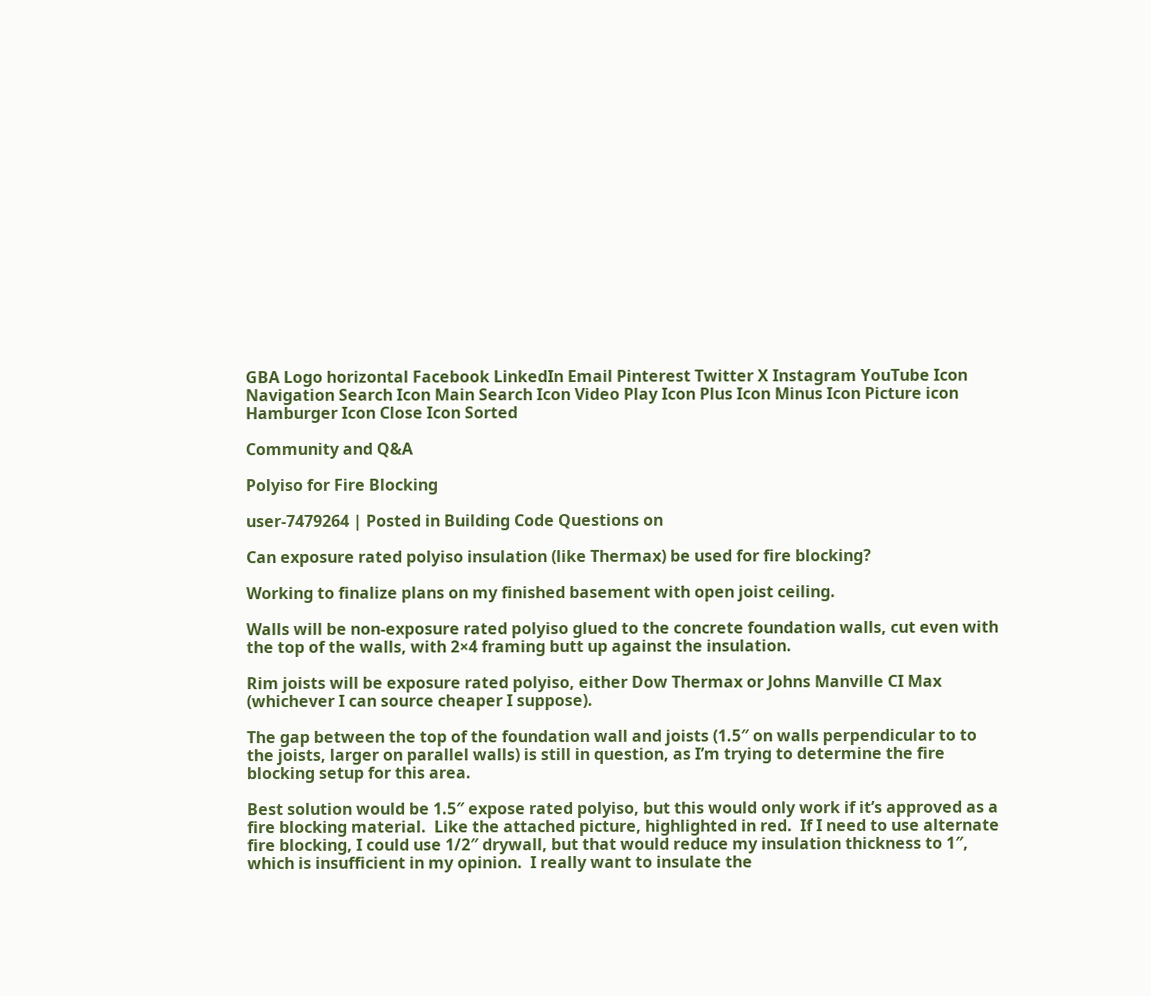GBA Logo horizontal Facebook LinkedIn Email Pinterest Twitter X Instagram YouTube Icon Navigation Search Icon Main Search Icon Video Play Icon Plus Icon Minus Icon Picture icon Hamburger Icon Close Icon Sorted

Community and Q&A

Polyiso for Fire Blocking

user-7479264 | Posted in Building Code Questions on

Can exposure rated polyiso insulation (like Thermax) be used for fire blocking?

Working to finalize plans on my finished basement with open joist ceiling.

Walls will be non-exposure rated polyiso glued to the concrete foundation walls, cut even with the top of the walls, with 2×4 framing butt up against the insulation.

Rim joists will be exposure rated polyiso, either Dow Thermax or Johns Manville CI Max (whichever I can source cheaper I suppose).

The gap between the top of the foundation wall and joists (1.5″ on walls perpendicular to to the joists, larger on parallel walls) is still in question, as I’m trying to determine the fire blocking setup for this area.

Best solution would be 1.5″ expose rated polyiso, but this would only work if it’s approved as a fire blocking material.  Like the attached picture, highlighted in red.  If I need to use alternate fire blocking, I could use 1/2″ drywall, but that would reduce my insulation thickness to 1″, which is insufficient in my opinion.  I really want to insulate the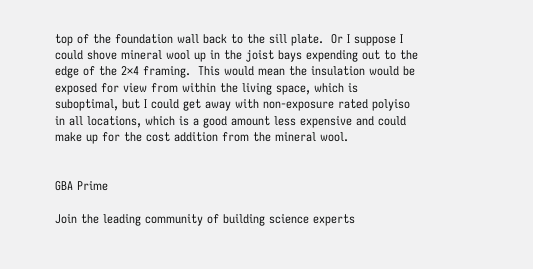top of the foundation wall back to the sill plate.  Or I suppose I could shove mineral wool up in the joist bays expending out to the edge of the 2×4 framing.  This would mean the insulation would be exposed for view from within the living space, which is suboptimal, but I could get away with non-exposure rated polyiso in all locations, which is a good amount less expensive and could make up for the cost addition from the mineral wool.


GBA Prime

Join the leading community of building science experts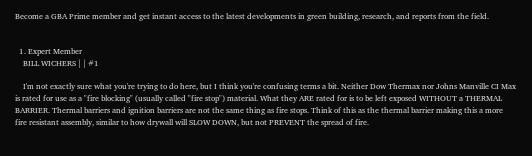Become a GBA Prime member and get instant access to the latest developments in green building, research, and reports from the field.


  1. Expert Member
    BILL WICHERS | | #1

    I'm not exactly sure what you're trying to do here, but I think you're confusing terms a bit. Neither Dow Thermax nor Johns Manville CI Max is rated for use as a "fire blocking" (usually called "fire stop") material. What they ARE rated for is to be left exposed WITHOUT a THERMAL BARRIER. Thermal barriers and ignition barriers are not the same thing as fire stops. Think of this as the thermal barrier making this a more fire resistant assembly, similar to how drywall will SLOW DOWN, but not PREVENT the spread of fire.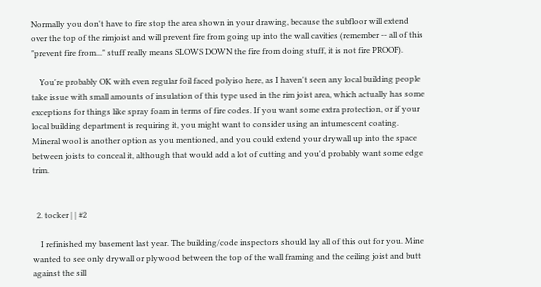Normally you don't have to fire stop the area shown in your drawing, because the subfloor will extend over the top of the rimjoist and will prevent fire from going up into the wall cavities (remember -- all of this "prevent fire from..." stuff really means SLOWS DOWN the fire from doing stuff, it is not fire PROOF).

    You're probably OK with even regular foil faced polyiso here, as I haven't seen any local building people take issue with small amounts of insulation of this type used in the rim joist area, which actually has some exceptions for things like spray foam in terms of fire codes. If you want some extra protection, or if your local building department is requiring it, you might want to consider using an intumescent coating. Mineral wool is another option as you mentioned, and you could extend your drywall up into the space between joists to conceal it, although that would add a lot of cutting and you'd probably want some edge trim.


  2. tocker | | #2

    I refinished my basement last year. The building/code inspectors should lay all of this out for you. Mine wanted to see only drywall or plywood between the top of the wall framing and the ceiling joist and butt against the sill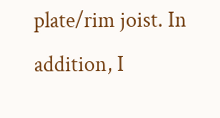plate/rim joist. In addition, I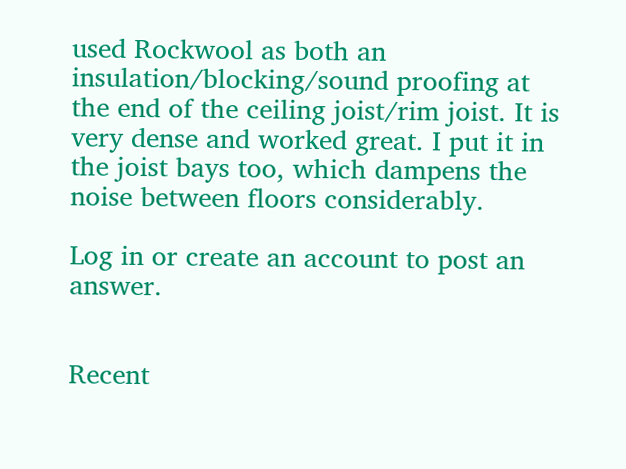used Rockwool as both an insulation/blocking/sound proofing at the end of the ceiling joist/rim joist. It is very dense and worked great. I put it in the joist bays too, which dampens the noise between floors considerably.

Log in or create an account to post an answer.


Recent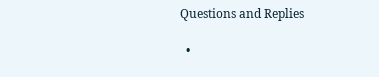Questions and Replies

  •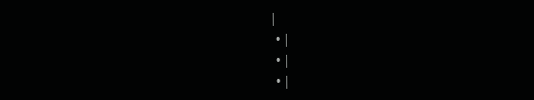|
  • |
  • |
  • |